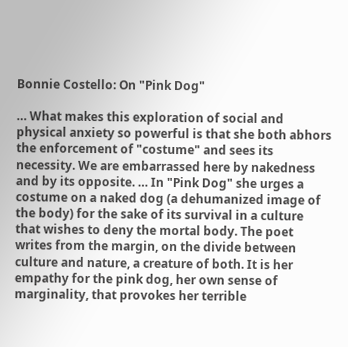Bonnie Costello: On "Pink Dog"

… What makes this exploration of social and physical anxiety so powerful is that she both abhors the enforcement of "costume" and sees its necessity. We are embarrassed here by nakedness and by its opposite. … In "Pink Dog" she urges a costume on a naked dog (a dehumanized image of the body) for the sake of its survival in a culture that wishes to deny the mortal body. The poet writes from the margin, on the divide between culture and nature, a creature of both. It is her empathy for the pink dog, her own sense of marginality, that provokes her terrible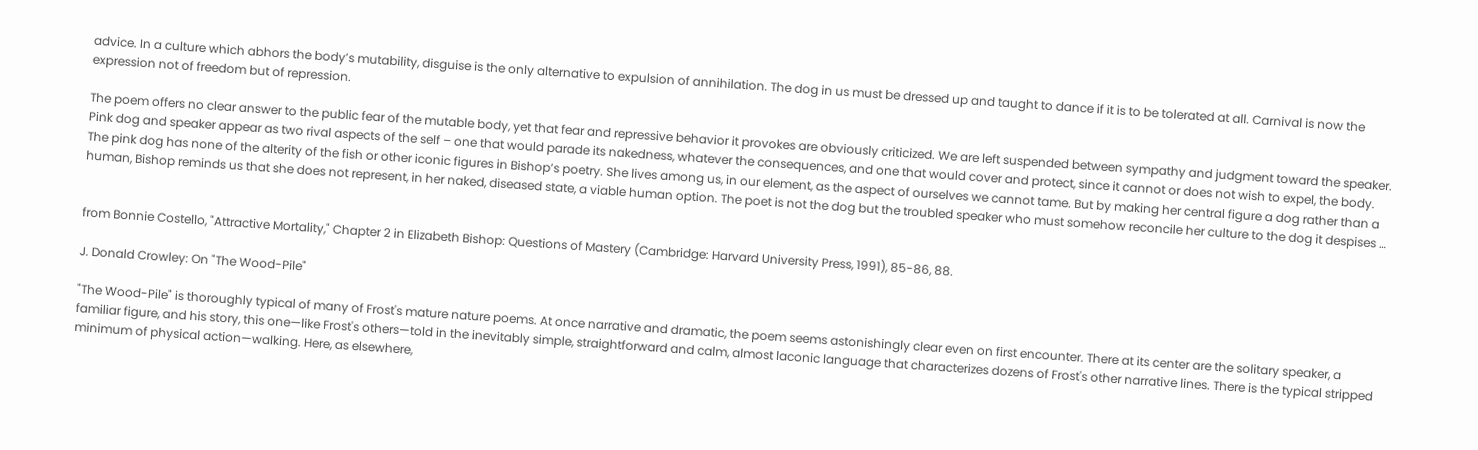advice. In a culture which abhors the body’s mutability, disguise is the only alternative to expulsion of annihilation. The dog in us must be dressed up and taught to dance if it is to be tolerated at all. Carnival is now the expression not of freedom but of repression.

The poem offers no clear answer to the public fear of the mutable body, yet that fear and repressive behavior it provokes are obviously criticized. We are left suspended between sympathy and judgment toward the speaker. Pink dog and speaker appear as two rival aspects of the self – one that would parade its nakedness, whatever the consequences, and one that would cover and protect, since it cannot or does not wish to expel, the body. The pink dog has none of the alterity of the fish or other iconic figures in Bishop’s poetry. She lives among us, in our element, as the aspect of ourselves we cannot tame. But by making her central figure a dog rather than a human, Bishop reminds us that she does not represent, in her naked, diseased state, a viable human option. The poet is not the dog but the troubled speaker who must somehow reconcile her culture to the dog it despises …


from Bonnie Costello, "Attractive Mortality," Chapter 2 in Elizabeth Bishop: Questions of Mastery (Cambridge: Harvard University Press, 1991), 85-86, 88.

J. Donald Crowley: On "The Wood-Pile"

"The Wood-Pile" is thoroughly typical of many of Frost's mature nature poems. At once narrative and dramatic, the poem seems astonishingly clear even on first encounter. There at its center are the solitary speaker, a familiar figure, and his story, this one—like Frost's others—told in the inevitably simple, straightforward and calm, almost laconic language that characterizes dozens of Frost's other narrative lines. There is the typical stripped minimum of physical action—walking. Here, as elsewhere,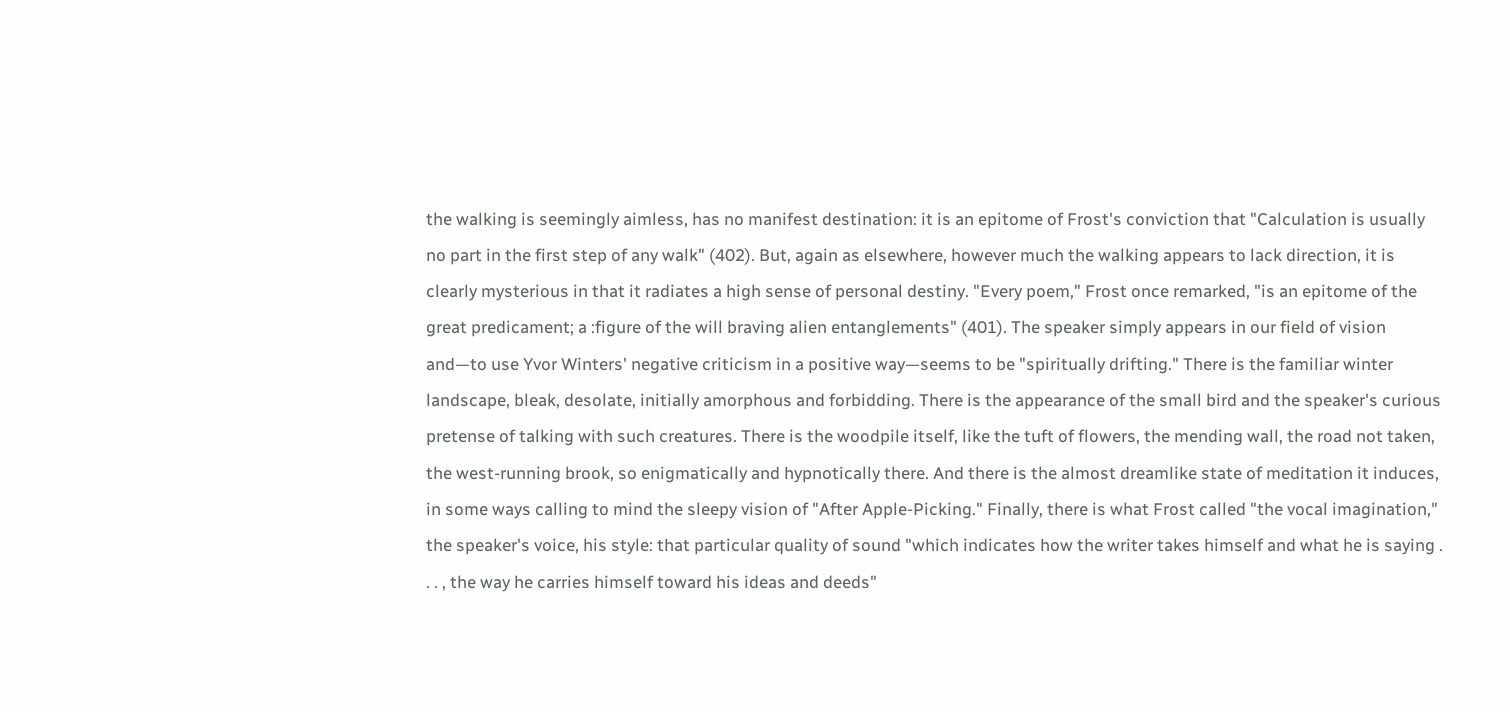the walking is seemingly aimless, has no manifest destination: it is an epitome of Frost's conviction that "Calculation is usually no part in the first step of any walk" (402). But, again as elsewhere, however much the walking appears to lack direction, it is clearly mysterious in that it radiates a high sense of personal destiny. "Every poem," Frost once remarked, "is an epitome of the great predicament; a :figure of the will braving alien entanglements" (401). The speaker simply appears in our field of vision and—to use Yvor Winters' negative criticism in a positive way—seems to be "spiritually drifting." There is the familiar winter landscape, bleak, desolate, initially amorphous and forbidding. There is the appearance of the small bird and the speaker's curious pretense of talking with such creatures. There is the woodpile itself, like the tuft of flowers, the mending wall, the road not taken, the west-running brook, so enigmatically and hypnotically there. And there is the almost dreamlike state of meditation it induces, in some ways calling to mind the sleepy vision of "After Apple-Picking." Finally, there is what Frost called "the vocal imagination," the speaker's voice, his style: that particular quality of sound "which indicates how the writer takes himself and what he is saying . . . , the way he carries himself toward his ideas and deeds"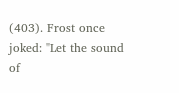(403). Frost once joked: "Let the sound of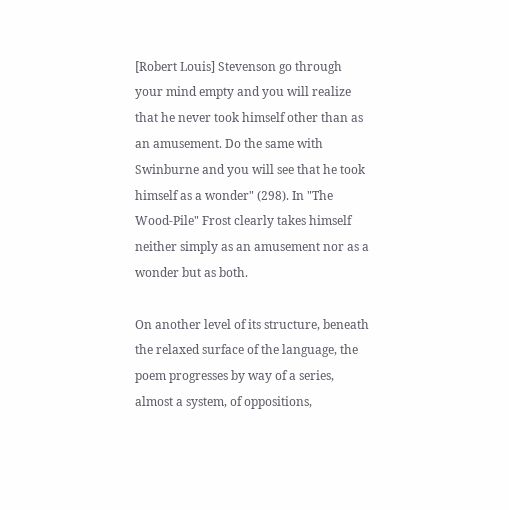[Robert Louis] Stevenson go through your mind empty and you will realize that he never took himself other than as an amusement. Do the same with Swinburne and you will see that he took himself as a wonder" (298). In "The Wood-Pile" Frost clearly takes himself neither simply as an amusement nor as a wonder but as both.

On another level of its structure, beneath the relaxed surface of the language, the poem progresses by way of a series, almost a system, of oppositions,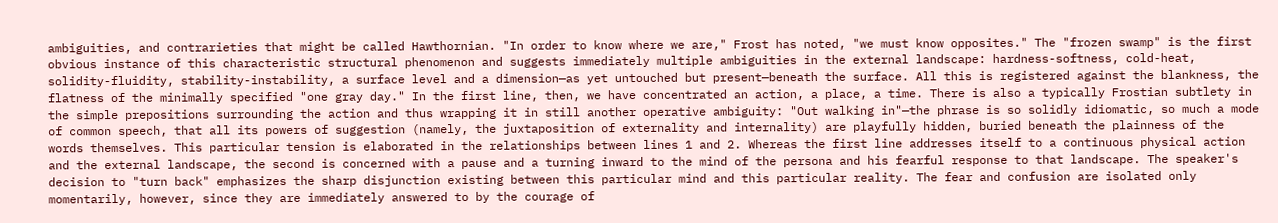ambiguities, and contrarieties that might be called Hawthornian. "In order to know where we are," Frost has noted, "we must know opposites." The "frozen swamp" is the first obvious instance of this characteristic structural phenomenon and suggests immediately multiple ambiguities in the external landscape: hardness-softness, cold-heat, solidity-fluidity, stability-instability, a surface level and a dimension—as yet untouched but present—beneath the surface. All this is registered against the blankness, the flatness of the minimally specified "one gray day." In the first line, then, we have concentrated an action, a place, a time. There is also a typically Frostian subtlety in the simple prepositions surrounding the action and thus wrapping it in still another operative ambiguity: "Out walking in"—the phrase is so solidly idiomatic, so much a mode of common speech, that all its powers of suggestion (namely, the juxtaposition of externality and internality) are playfully hidden, buried beneath the plainness of the words themselves. This particular tension is elaborated in the relationships between lines 1 and 2. Whereas the first line addresses itself to a continuous physical action and the external landscape, the second is concerned with a pause and a turning inward to the mind of the persona and his fearful response to that landscape. The speaker's decision to "turn back" emphasizes the sharp disjunction existing between this particular mind and this particular reality. The fear and confusion are isolated only momentarily, however, since they are immediately answered to by the courage of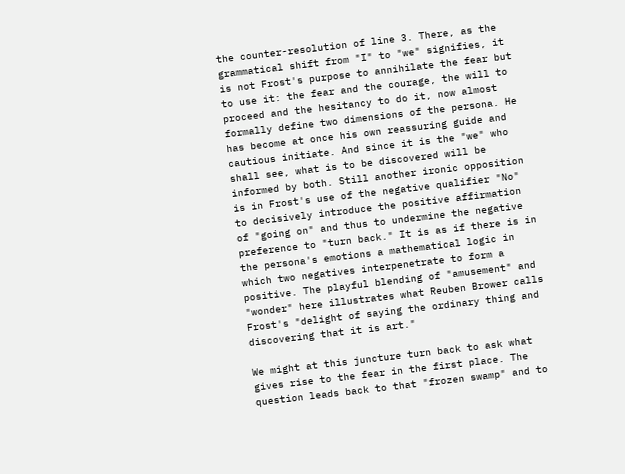the counter-resolution of line 3. There, as the grammatical shift from "I" to "we" signifies, it is not Frost's purpose to annihilate the fear but to use it: the fear and the courage, the will to proceed and the hesitancy to do it, now almost formally define two dimensions of the persona. He has become at once his own reassuring guide and cautious initiate. And since it is the "we" who shall see, what is to be discovered will be informed by both. Still another ironic opposition is in Frost's use of the negative qualifier "No" to decisively introduce the positive affirmation of "going on" and thus to undermine the negative preference to "turn back." It is as if there is in the persona's emotions a mathematical logic in which two negatives interpenetrate to form a positive. The playful blending of "amusement" and "wonder" here illustrates what Reuben Brower calls Frost's "delight of saying the ordinary thing and discovering that it is art."

We might at this juncture turn back to ask what gives rise to the fear in the first place. The question leads back to that "frozen swamp" and to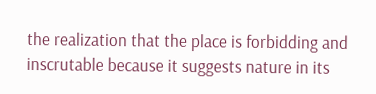the realization that the place is forbidding and inscrutable because it suggests nature in its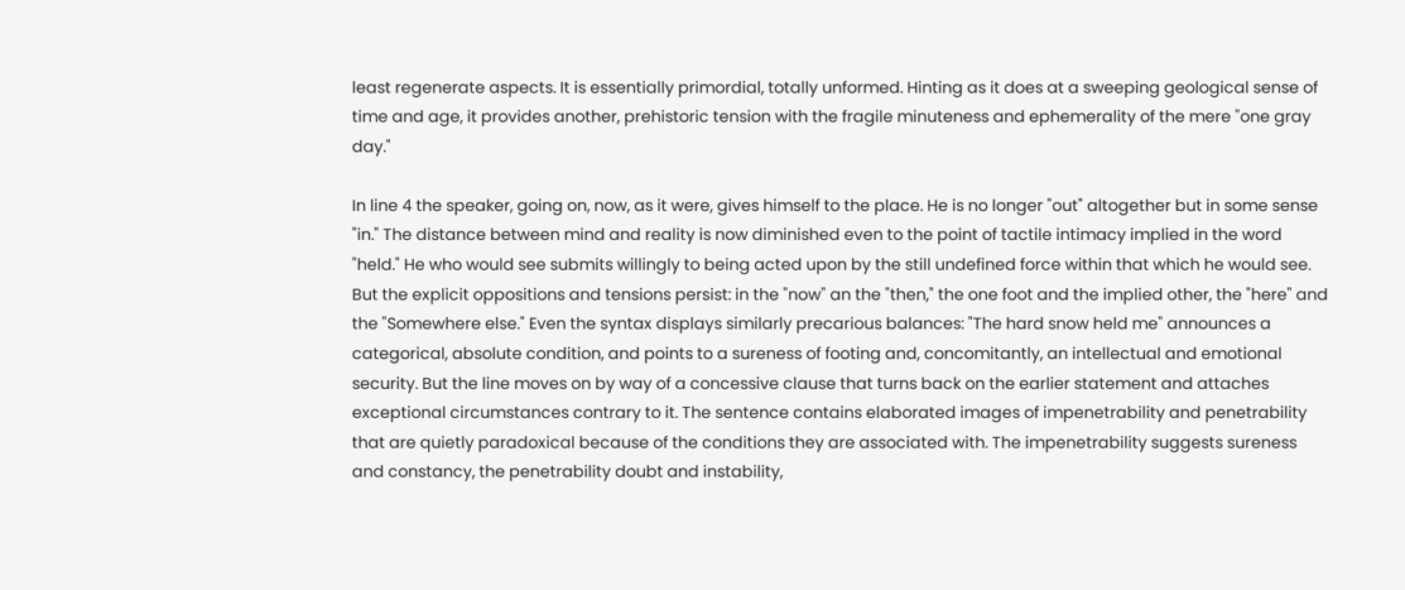least regenerate aspects. It is essentially primordial, totally unformed. Hinting as it does at a sweeping geological sense of time and age, it provides another, prehistoric tension with the fragile minuteness and ephemerality of the mere "one gray day."

In line 4 the speaker, going on, now, as it were, gives himself to the place. He is no longer "out" altogether but in some sense "in." The distance between mind and reality is now diminished even to the point of tactile intimacy implied in the word "held." He who would see submits willingly to being acted upon by the still undefined force within that which he would see. But the explicit oppositions and tensions persist: in the "now" an the "then," the one foot and the implied other, the "here" and the "Somewhere else." Even the syntax displays similarly precarious balances: "The hard snow held me" announces a categorical, absolute condition, and points to a sureness of footing and, concomitantly, an intellectual and emotional security. But the line moves on by way of a concessive clause that turns back on the earlier statement and attaches exceptional circumstances contrary to it. The sentence contains elaborated images of impenetrability and penetrability that are quietly paradoxical because of the conditions they are associated with. The impenetrability suggests sureness and constancy, the penetrability doubt and instability,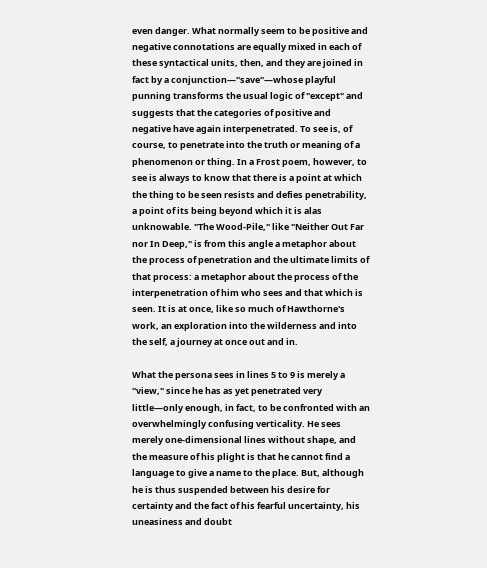even danger. What normally seem to be positive and negative connotations are equally mixed in each of these syntactical units, then, and they are joined in fact by a conjunction—"save"—whose playful punning transforms the usual logic of "except" and suggests that the categories of positive and negative have again interpenetrated. To see is, of course, to penetrate into the truth or meaning of a phenomenon or thing. In a Frost poem, however, to see is always to know that there is a point at which the thing to be seen resists and defies penetrability, a point of its being beyond which it is alas unknowable. "The Wood-Pile," like "Neither Out Far nor In Deep," is from this angle a metaphor about the process of penetration and the ultimate limits of that process: a metaphor about the process of the interpenetration of him who sees and that which is seen. It is at once, like so much of Hawthorne's work, an exploration into the wilderness and into the self, a journey at once out and in.

What the persona sees in lines 5 to 9 is merely a "view," since he has as yet penetrated very little—only enough, in fact, to be confronted with an overwhelmingly confusing verticality. He sees merely one-dimensional lines without shape, and the measure of his plight is that he cannot find a language to give a name to the place. But, although he is thus suspended between his desire for certainty and the fact of his fearful uncertainty, his uneasiness and doubt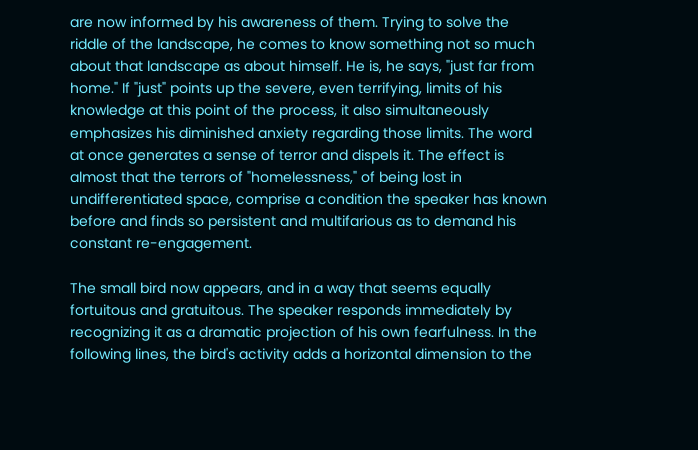are now informed by his awareness of them. Trying to solve the riddle of the landscape, he comes to know something not so much about that landscape as about himself. He is, he says, "just far from home." If "just" points up the severe, even terrifying, limits of his knowledge at this point of the process, it also simultaneously emphasizes his diminished anxiety regarding those limits. The word at once generates a sense of terror and dispels it. The effect is almost that the terrors of "homelessness," of being lost in undifferentiated space, comprise a condition the speaker has known before and finds so persistent and multifarious as to demand his constant re-engagement.

The small bird now appears, and in a way that seems equally fortuitous and gratuitous. The speaker responds immediately by recognizing it as a dramatic projection of his own fearfulness. In the following lines, the bird's activity adds a horizontal dimension to the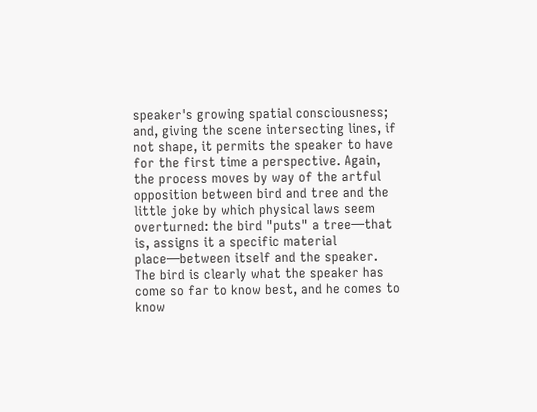speaker's growing spatial consciousness; and, giving the scene intersecting lines, if not shape, it permits the speaker to have for the first time a perspective. Again, the process moves by way of the artful opposition between bird and tree and the little joke by which physical laws seem overturned: the bird "puts" a tree—that is, assigns it a specific material place—between itself and the speaker. The bird is clearly what the speaker has come so far to know best, and he comes to know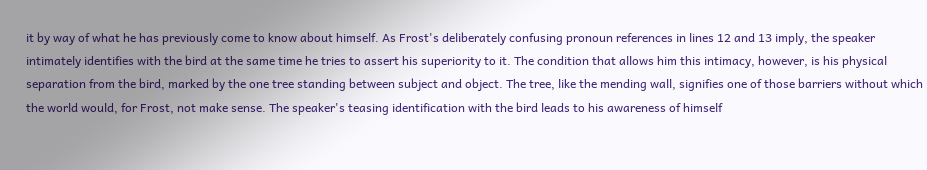it by way of what he has previously come to know about himself. As Frost's deliberately confusing pronoun references in lines 12 and 13 imply, the speaker intimately identifies with the bird at the same time he tries to assert his superiority to it. The condition that allows him this intimacy, however, is his physical separation from the bird, marked by the one tree standing between subject and object. The tree, like the mending wall, signifies one of those barriers without which the world would, for Frost, not make sense. The speaker's teasing identification with the bird leads to his awareness of himself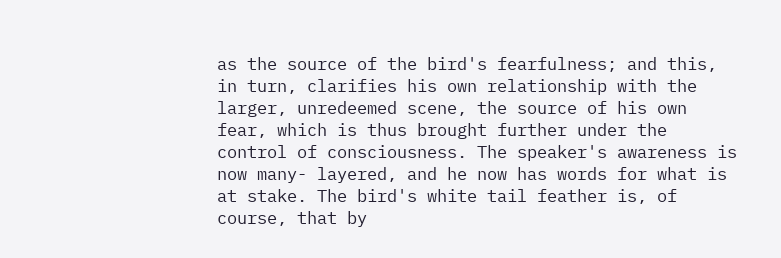as the source of the bird's fearfulness; and this, in turn, clarifies his own relationship with the larger, unredeemed scene, the source of his own fear, which is thus brought further under the control of consciousness. The speaker's awareness is now many- layered, and he now has words for what is at stake. The bird's white tail feather is, of course, that by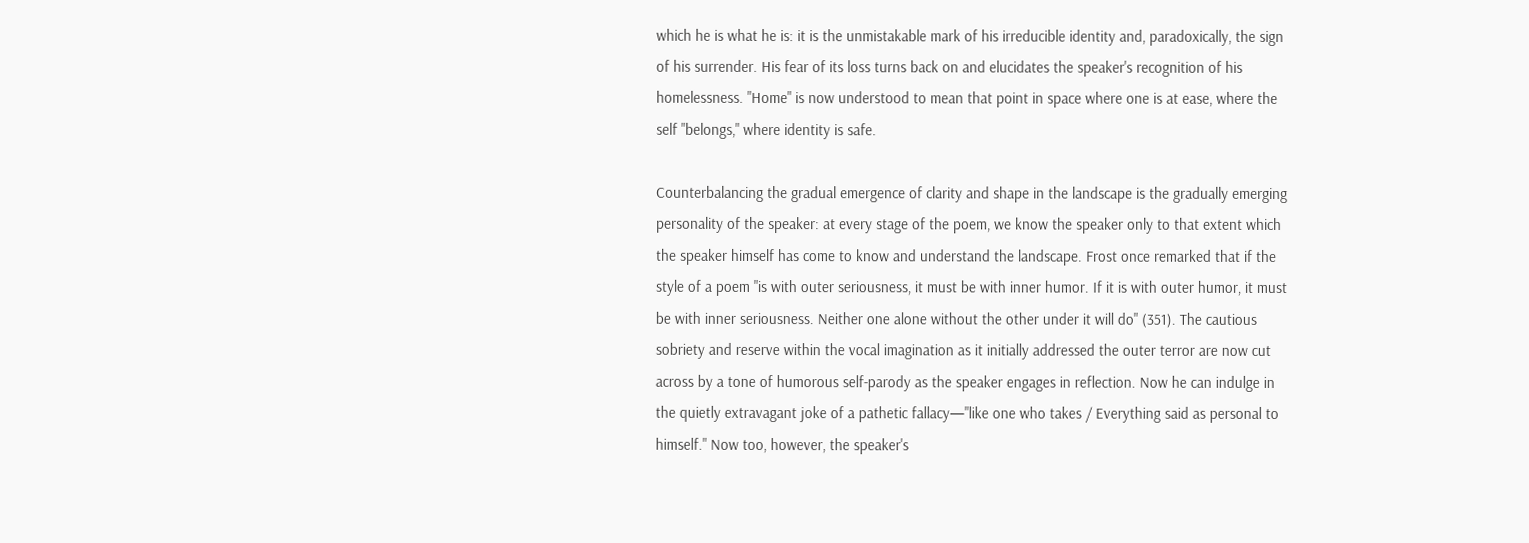which he is what he is: it is the unmistakable mark of his irreducible identity and, paradoxically, the sign of his surrender. His fear of its loss turns back on and elucidates the speaker's recognition of his homelessness. "Home" is now understood to mean that point in space where one is at ease, where the self "belongs," where identity is safe.

Counterbalancing the gradual emergence of clarity and shape in the landscape is the gradually emerging personality of the speaker: at every stage of the poem, we know the speaker only to that extent which the speaker himself has come to know and understand the landscape. Frost once remarked that if the style of a poem "is with outer seriousness, it must be with inner humor. If it is with outer humor, it must be with inner seriousness. Neither one alone without the other under it will do" (351). The cautious sobriety and reserve within the vocal imagination as it initially addressed the outer terror are now cut across by a tone of humorous self-parody as the speaker engages in reflection. Now he can indulge in the quietly extravagant joke of a pathetic fallacy—"like one who takes / Everything said as personal to himself." Now too, however, the speaker's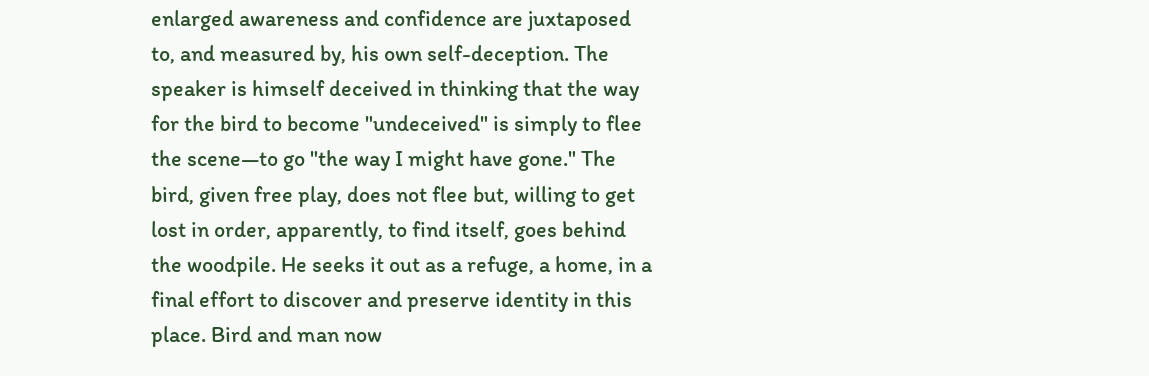enlarged awareness and confidence are juxtaposed to, and measured by, his own self-deception. The speaker is himself deceived in thinking that the way for the bird to become "undeceived" is simply to flee the scene—to go "the way I might have gone." The bird, given free play, does not flee but, willing to get lost in order, apparently, to find itself, goes behind the woodpile. He seeks it out as a refuge, a home, in a final effort to discover and preserve identity in this place. Bird and man now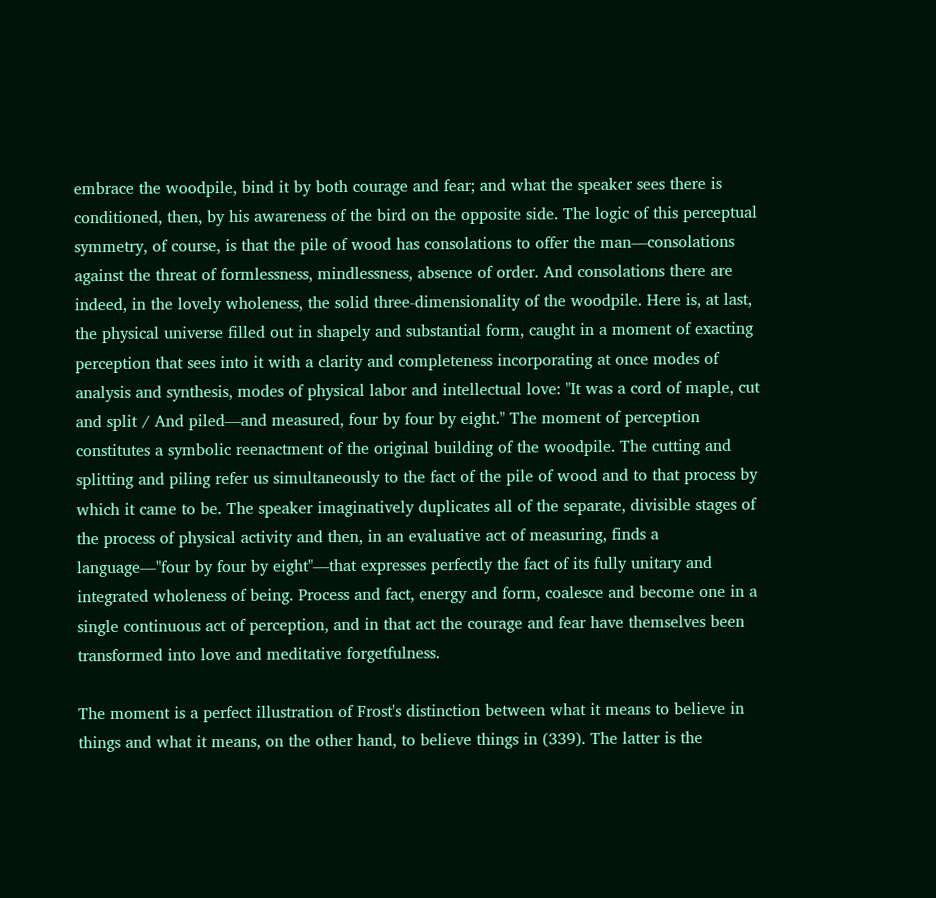embrace the woodpile, bind it by both courage and fear; and what the speaker sees there is conditioned, then, by his awareness of the bird on the opposite side. The logic of this perceptual symmetry, of course, is that the pile of wood has consolations to offer the man—consolations against the threat of formlessness, mindlessness, absence of order. And consolations there are indeed, in the lovely wholeness, the solid three-dimensionality of the woodpile. Here is, at last, the physical universe filled out in shapely and substantial form, caught in a moment of exacting perception that sees into it with a clarity and completeness incorporating at once modes of analysis and synthesis, modes of physical labor and intellectual love: "It was a cord of maple, cut and split / And piled—and measured, four by four by eight." The moment of perception constitutes a symbolic reenactment of the original building of the woodpile. The cutting and splitting and piling refer us simultaneously to the fact of the pile of wood and to that process by which it came to be. The speaker imaginatively duplicates all of the separate, divisible stages of the process of physical activity and then, in an evaluative act of measuring, finds a language—"four by four by eight"—that expresses perfectly the fact of its fully unitary and integrated wholeness of being. Process and fact, energy and form, coalesce and become one in a single continuous act of perception, and in that act the courage and fear have themselves been transformed into love and meditative forgetfulness.

The moment is a perfect illustration of Frost's distinction between what it means to believe in things and what it means, on the other hand, to believe things in (339). The latter is the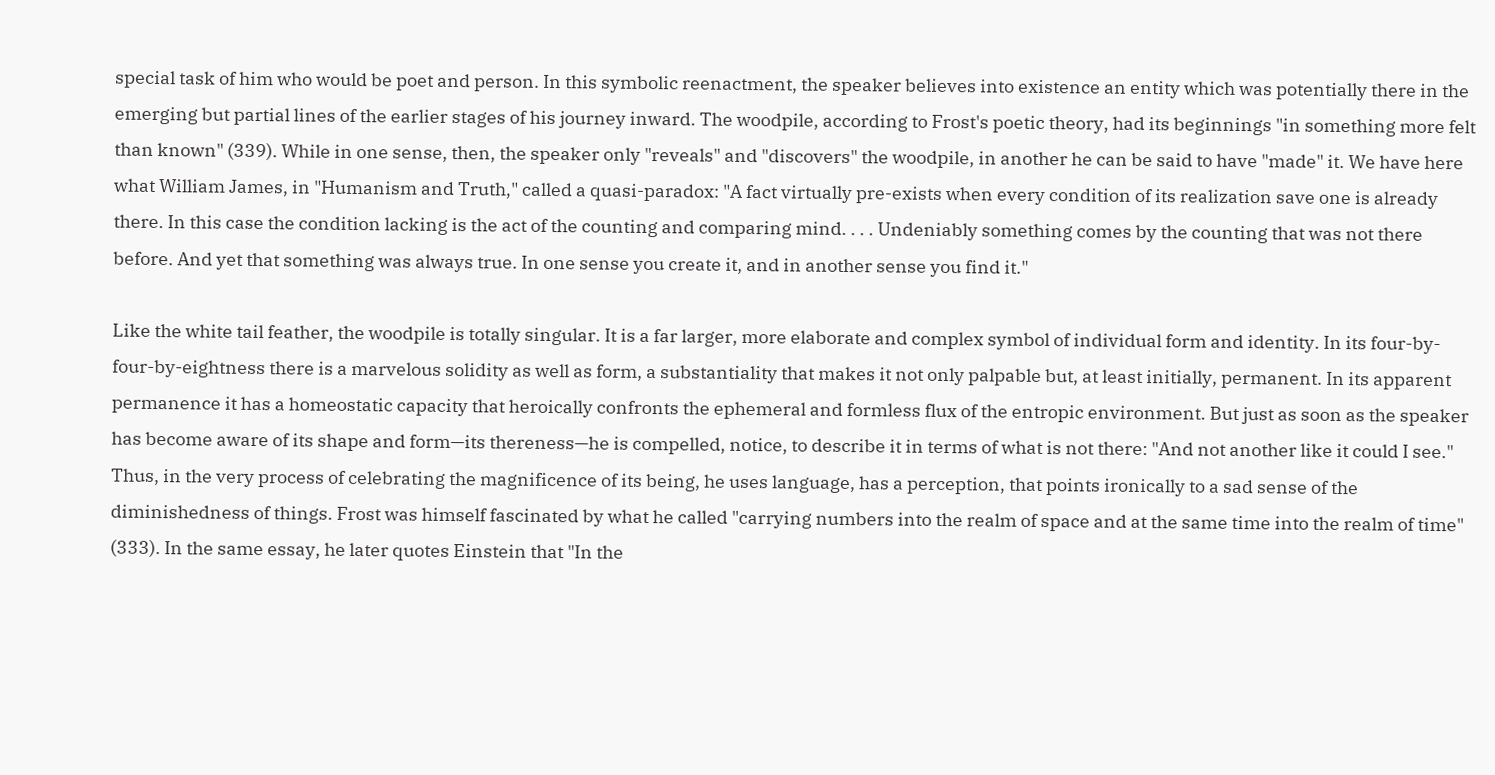special task of him who would be poet and person. In this symbolic reenactment, the speaker believes into existence an entity which was potentially there in the emerging but partial lines of the earlier stages of his journey inward. The woodpile, according to Frost's poetic theory, had its beginnings "in something more felt than known" (339). While in one sense, then, the speaker only "reveals" and "discovers" the woodpile, in another he can be said to have "made" it. We have here what William James, in "Humanism and Truth," called a quasi-paradox: "A fact virtually pre-exists when every condition of its realization save one is already there. In this case the condition lacking is the act of the counting and comparing mind. . . . Undeniably something comes by the counting that was not there before. And yet that something was always true. In one sense you create it, and in another sense you find it."

Like the white tail feather, the woodpile is totally singular. It is a far larger, more elaborate and complex symbol of individual form and identity. In its four-by-four-by-eightness there is a marvelous solidity as well as form, a substantiality that makes it not only palpable but, at least initially, permanent. In its apparent permanence it has a homeostatic capacity that heroically confronts the ephemeral and formless flux of the entropic environment. But just as soon as the speaker has become aware of its shape and form—its thereness—he is compelled, notice, to describe it in terms of what is not there: "And not another like it could I see." Thus, in the very process of celebrating the magnificence of its being, he uses language, has a perception, that points ironically to a sad sense of the diminishedness of things. Frost was himself fascinated by what he called "carrying numbers into the realm of space and at the same time into the realm of time" (333). In the same essay, he later quotes Einstein that "In the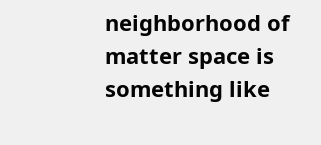neighborhood of matter space is something like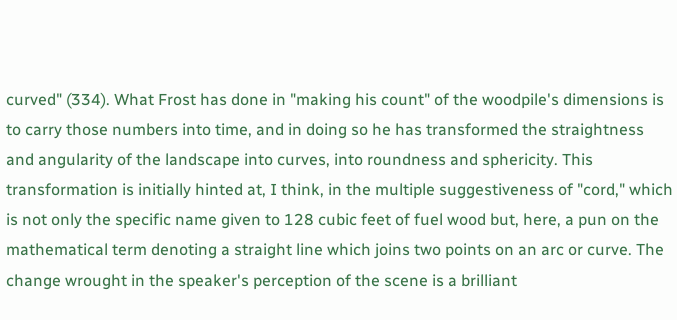curved" (334). What Frost has done in "making his count" of the woodpile's dimensions is to carry those numbers into time, and in doing so he has transformed the straightness and angularity of the landscape into curves, into roundness and sphericity. This transformation is initially hinted at, I think, in the multiple suggestiveness of "cord," which is not only the specific name given to 128 cubic feet of fuel wood but, here, a pun on the mathematical term denoting a straight line which joins two points on an arc or curve. The change wrought in the speaker's perception of the scene is a brilliant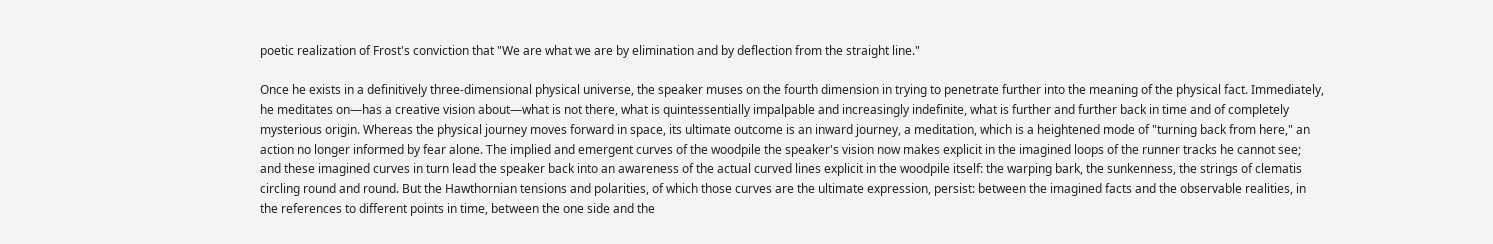poetic realization of Frost's conviction that "We are what we are by elimination and by deflection from the straight line."

Once he exists in a definitively three-dimensional physical universe, the speaker muses on the fourth dimension in trying to penetrate further into the meaning of the physical fact. Immediately, he meditates on—has a creative vision about—what is not there, what is quintessentially impalpable and increasingly indefinite, what is further and further back in time and of completely mysterious origin. Whereas the physical journey moves forward in space, its ultimate outcome is an inward journey, a meditation, which is a heightened mode of "turning back from here," an action no longer informed by fear alone. The implied and emergent curves of the woodpile the speaker's vision now makes explicit in the imagined loops of the runner tracks he cannot see; and these imagined curves in turn lead the speaker back into an awareness of the actual curved lines explicit in the woodpile itself: the warping bark, the sunkenness, the strings of clematis circling round and round. But the Hawthornian tensions and polarities, of which those curves are the ultimate expression, persist: between the imagined facts and the observable realities, in the references to different points in time, between the one side and the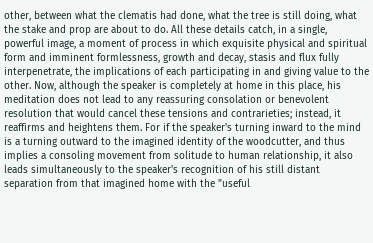other, between what the clematis had done, what the tree is still doing, what the stake and prop are about to do. All these details catch, in a single, powerful image, a moment of process in which exquisite physical and spiritual form and imminent formlessness, growth and decay, stasis and flux fully interpenetrate, the implications of each participating in and giving value to the other. Now, although the speaker is completely at home in this place, his meditation does not lead to any reassuring consolation or benevolent resolution that would cancel these tensions and contrarieties; instead, it reaffirms and heightens them. For if the speaker's turning inward to the mind is a turning outward to the imagined identity of the woodcutter, and thus implies a consoling movement from solitude to human relationship, it also leads simultaneously to the speaker's recognition of his still distant separation from that imagined home with the "useful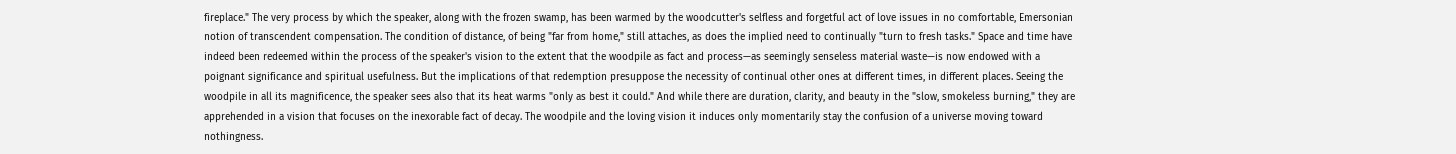fireplace." The very process by which the speaker, along with the frozen swamp, has been warmed by the woodcutter's selfless and forgetful act of love issues in no comfortable, Emersonian notion of transcendent compensation. The condition of distance, of being "far from home," still attaches, as does the implied need to continually "turn to fresh tasks." Space and time have indeed been redeemed within the process of the speaker's vision to the extent that the woodpile as fact and process—as seemingly senseless material waste—is now endowed with a poignant significance and spiritual usefulness. But the implications of that redemption presuppose the necessity of continual other ones at different times, in different places. Seeing the woodpile in all its magnificence, the speaker sees also that its heat warms "only as best it could." And while there are duration, clarity, and beauty in the "slow, smokeless burning," they are apprehended in a vision that focuses on the inexorable fact of decay. The woodpile and the loving vision it induces only momentarily stay the confusion of a universe moving toward nothingness.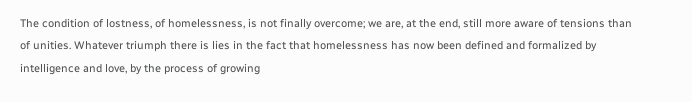The condition of lostness, of homelessness, is not finally overcome; we are, at the end, still more aware of tensions than of unities. Whatever triumph there is lies in the fact that homelessness has now been defined and formalized by intelligence and love, by the process of growing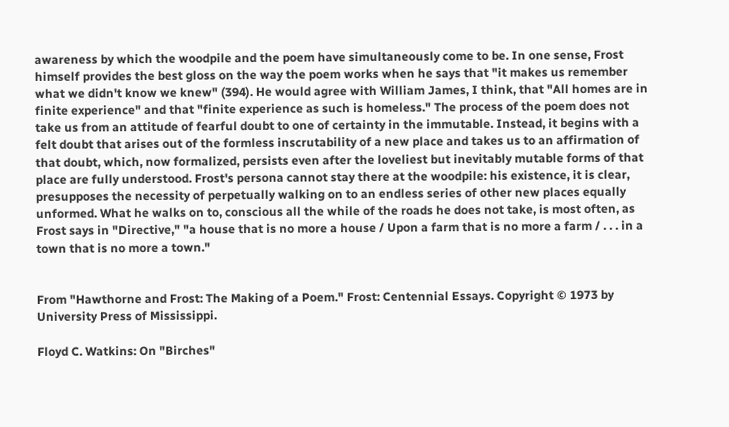awareness by which the woodpile and the poem have simultaneously come to be. In one sense, Frost himself provides the best gloss on the way the poem works when he says that "it makes us remember what we didn't know we knew" (394). He would agree with William James, I think, that "All homes are in finite experience" and that "finite experience as such is homeless." The process of the poem does not take us from an attitude of fearful doubt to one of certainty in the immutable. Instead, it begins with a felt doubt that arises out of the formless inscrutability of a new place and takes us to an affirmation of that doubt, which, now formalized, persists even after the loveliest but inevitably mutable forms of that place are fully understood. Frost's persona cannot stay there at the woodpile: his existence, it is clear, presupposes the necessity of perpetually walking on to an endless series of other new places equally unformed. What he walks on to, conscious all the while of the roads he does not take, is most often, as Frost says in "Directive," "a house that is no more a house / Upon a farm that is no more a farm / . . . in a town that is no more a town."


From "Hawthorne and Frost: The Making of a Poem." Frost: Centennial Essays. Copyright © 1973 by University Press of Mississippi.

Floyd C. Watkins: On "Birches"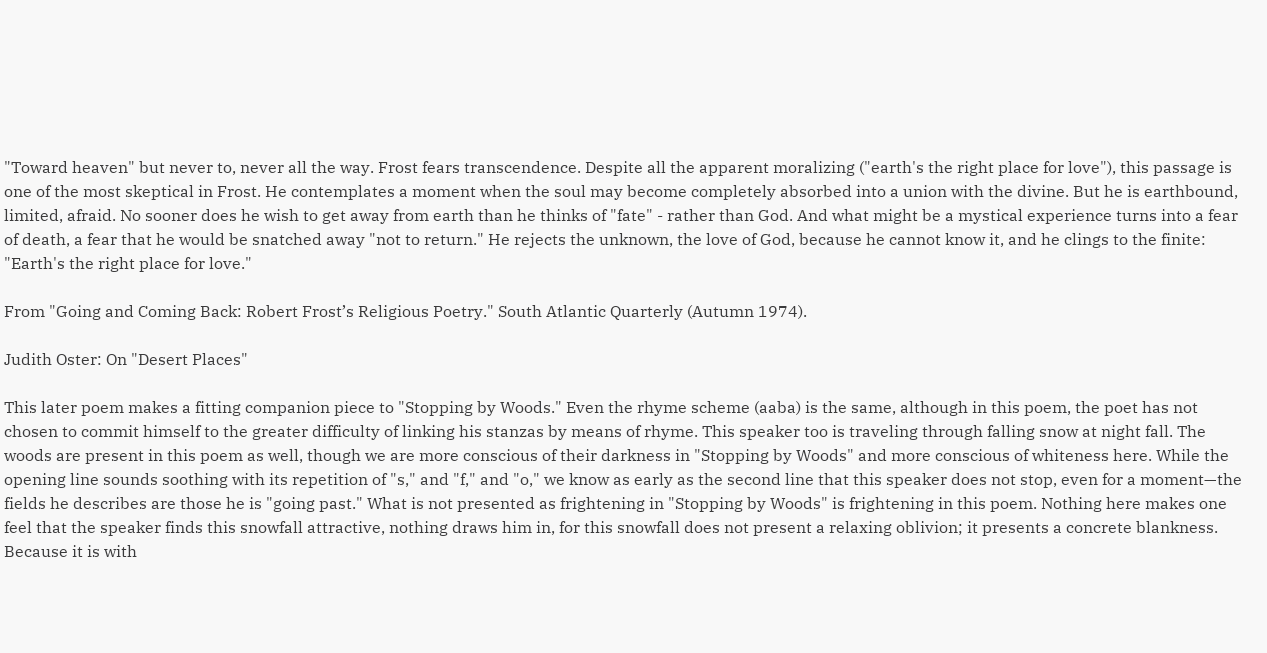"Toward heaven" but never to, never all the way. Frost fears transcendence. Despite all the apparent moralizing ("earth's the right place for love"), this passage is one of the most skeptical in Frost. He contemplates a moment when the soul may become completely absorbed into a union with the divine. But he is earthbound, limited, afraid. No sooner does he wish to get away from earth than he thinks of "fate" - rather than God. And what might be a mystical experience turns into a fear of death, a fear that he would be snatched away "not to return." He rejects the unknown, the love of God, because he cannot know it, and he clings to the finite: "Earth's the right place for love."

From "Going and Coming Back: Robert Frost’s Religious Poetry." South Atlantic Quarterly (Autumn 1974).

Judith Oster: On "Desert Places"

This later poem makes a fitting companion piece to "Stopping by Woods." Even the rhyme scheme (aaba) is the same, although in this poem, the poet has not chosen to commit himself to the greater difficulty of linking his stanzas by means of rhyme. This speaker too is traveling through falling snow at night fall. The woods are present in this poem as well, though we are more conscious of their darkness in "Stopping by Woods" and more conscious of whiteness here. While the opening line sounds soothing with its repetition of "s," and "f," and "o," we know as early as the second line that this speaker does not stop, even for a moment—the fields he describes are those he is "going past." What is not presented as frightening in "Stopping by Woods" is frightening in this poem. Nothing here makes one feel that the speaker finds this snowfall attractive, nothing draws him in, for this snowfall does not present a relaxing oblivion; it presents a concrete blankness. Because it is with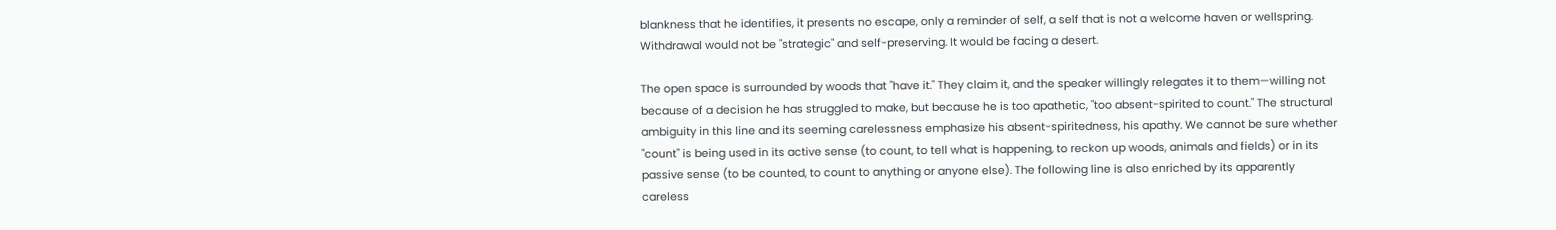blankness that he identifies, it presents no escape, only a reminder of self, a self that is not a welcome haven or wellspring. Withdrawal would not be "strategic" and self-preserving. It would be facing a desert.

The open space is surrounded by woods that "have it." They claim it, and the speaker willingly relegates it to them—willing not because of a decision he has struggled to make, but because he is too apathetic, "too absent-spirited to count." The structural ambiguity in this line and its seeming carelessness emphasize his absent-spiritedness, his apathy. We cannot be sure whether "count" is being used in its active sense (to count, to tell what is happening, to reckon up woods, animals and fields) or in its passive sense (to be counted, to count to anything or anyone else). The following line is also enriched by its apparently careless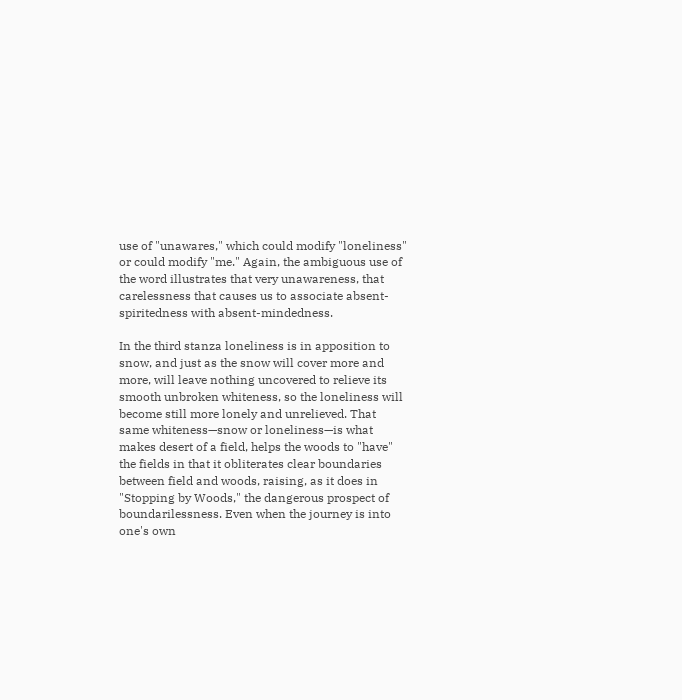use of "unawares," which could modify "loneliness" or could modify "me." Again, the ambiguous use of the word illustrates that very unawareness, that carelessness that causes us to associate absent-spiritedness with absent-mindedness.

In the third stanza loneliness is in apposition to snow, and just as the snow will cover more and more, will leave nothing uncovered to relieve its smooth unbroken whiteness, so the loneliness will become still more lonely and unrelieved. That same whiteness—snow or loneliness—is what makes desert of a field, helps the woods to "have" the fields in that it obliterates clear boundaries between field and woods, raising, as it does in "Stopping by Woods," the dangerous prospect of boundarilessness. Even when the journey is into one's own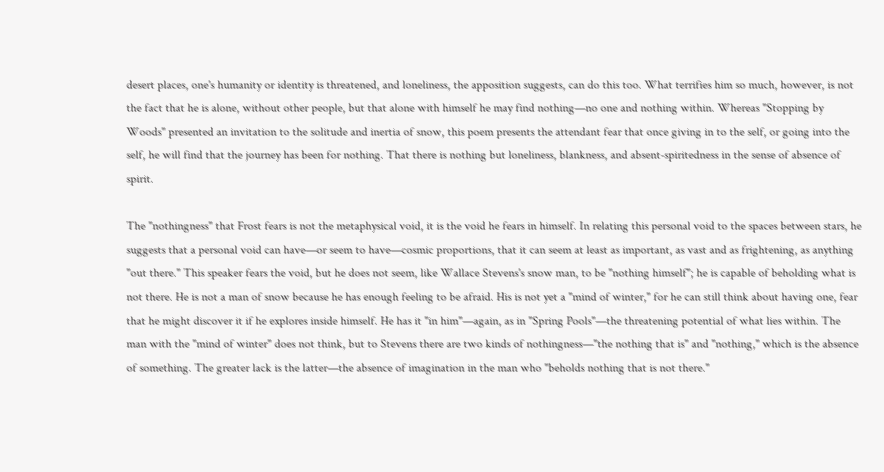desert places, one's humanity or identity is threatened, and loneliness, the apposition suggests, can do this too. What terrifies him so much, however, is not the fact that he is alone, without other people, but that alone with himself he may find nothing—no one and nothing within. Whereas "Stopping by Woods" presented an invitation to the solitude and inertia of snow, this poem presents the attendant fear that once giving in to the self, or going into the self, he will find that the journey has been for nothing. That there is nothing but loneliness, blankness, and absent-spiritedness in the sense of absence of spirit.

The "nothingness" that Frost fears is not the metaphysical void, it is the void he fears in himself. In relating this personal void to the spaces between stars, he suggests that a personal void can have—or seem to have—cosmic proportions, that it can seem at least as important, as vast and as frightening, as anything "out there." This speaker fears the void, but he does not seem, like Wallace Stevens's snow man, to be "nothing himself"; he is capable of beholding what is not there. He is not a man of snow because he has enough feeling to be afraid. His is not yet a "mind of winter," for he can still think about having one, fear that he might discover it if he explores inside himself. He has it "in him"—again, as in "Spring Pools"—the threatening potential of what lies within. The man with the "mind of winter" does not think, but to Stevens there are two kinds of nothingness—"the nothing that is" and "nothing," which is the absence of something. The greater lack is the latter—the absence of imagination in the man who "beholds nothing that is not there."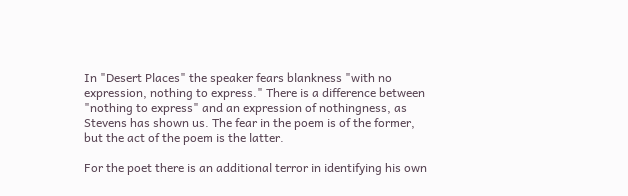In "Desert Places" the speaker fears blankness "with no expression, nothing to express." There is a difference between "nothing to express" and an expression of nothingness, as Stevens has shown us. The fear in the poem is of the former, but the act of the poem is the latter.

For the poet there is an additional terror in identifying his own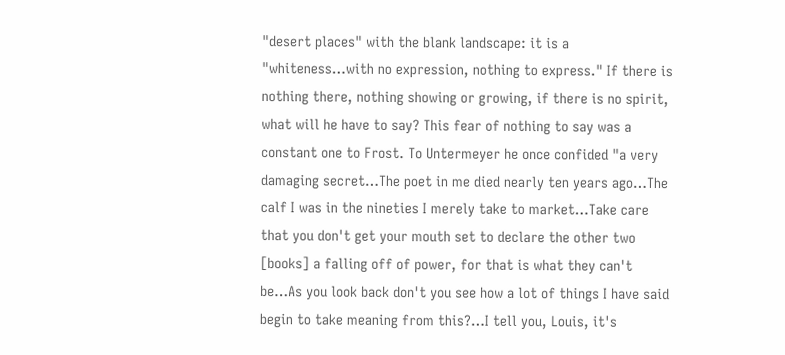"desert places" with the blank landscape: it is a "whiteness…with no expression, nothing to express." If there is nothing there, nothing showing or growing, if there is no spirit, what will he have to say? This fear of nothing to say was a constant one to Frost. To Untermeyer he once confided "a very damaging secret…The poet in me died nearly ten years ago…The calf I was in the nineties I merely take to market…Take care that you don't get your mouth set to declare the other two [books] a falling off of power, for that is what they can't be…As you look back don't you see how a lot of things I have said begin to take meaning from this?…I tell you, Louis, it's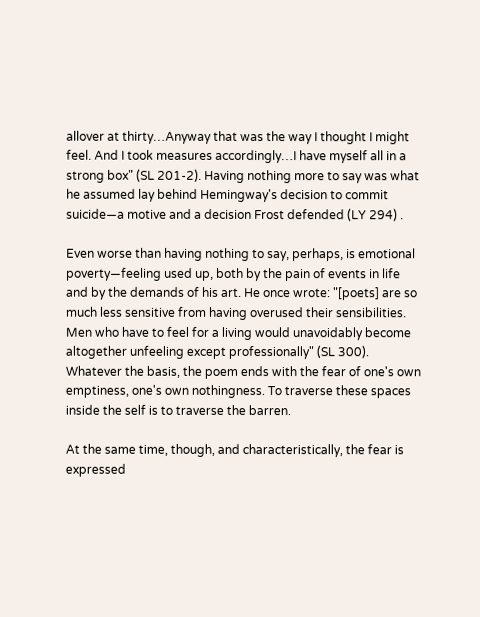allover at thirty…Anyway that was the way I thought I might feel. And I took measures accordingly…I have myself all in a strong box" (SL 201-2). Having nothing more to say was what he assumed lay behind Hemingway's decision to commit suicide—a motive and a decision Frost defended (LY 294) .

Even worse than having nothing to say, perhaps, is emotional poverty—feeling used up, both by the pain of events in life and by the demands of his art. He once wrote: "[poets] are so much less sensitive from having overused their sensibilities. Men who have to feel for a living would unavoidably become altogether unfeeling except professionally" (SL 300). Whatever the basis, the poem ends with the fear of one's own emptiness, one's own nothingness. To traverse these spaces inside the self is to traverse the barren.

At the same time, though, and characteristically, the fear is expressed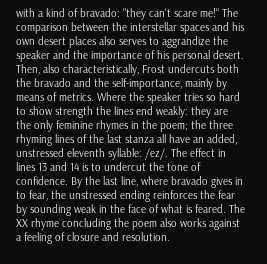with a kind of bravado: "they can't scare me!" The comparison between the interstellar spaces and his own desert places also serves to aggrandize the speaker and the importance of his personal desert. Then, also characteristically, Frost undercuts both the bravado and the self-importance, mainly by means of metrics. Where the speaker tries so hard to show strength the lines end weakly: they are the only feminine rhymes in the poem; the three rhyming lines of the last stanza all have an added, unstressed eleventh syllable: /ez/. The effect in lines 13 and 14 is to undercut the tone of confidence. By the last line, where bravado gives in to fear, the unstressed ending reinforces the fear by sounding weak in the face of what is feared. The XX rhyme concluding the poem also works against a feeling of closure and resolution.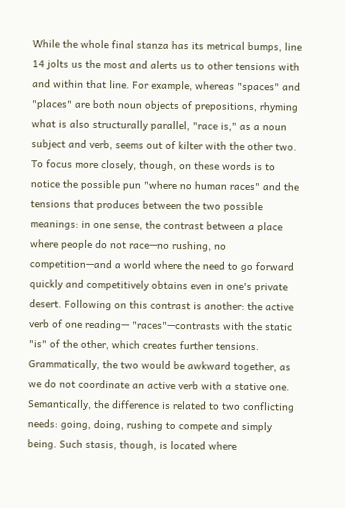While the whole final stanza has its metrical bumps, line 14 jolts us the most and alerts us to other tensions with and within that line. For example, whereas "spaces" and "places" are both noun objects of prepositions, rhyming what is also structurally parallel, "race is," as a noun subject and verb, seems out of kilter with the other two. To focus more closely, though, on these words is to notice the possible pun "where no human races" and the tensions that produces between the two possible meanings: in one sense, the contrast between a place where people do not race—no rushing, no competition—and a world where the need to go forward quickly and competitively obtains even in one's private desert. Following on this contrast is another: the active verb of one reading— "races"—contrasts with the static "is" of the other, which creates further tensions. Grammatically, the two would be awkward together, as we do not coordinate an active verb with a stative one. Semantically, the difference is related to two conflicting needs: going, doing, rushing to compete and simply being. Such stasis, though, is located where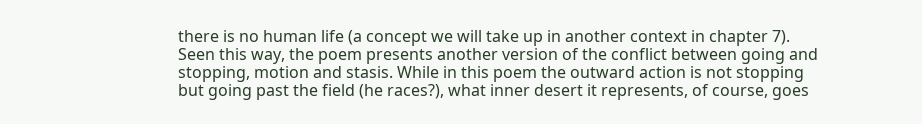there is no human life (a concept we will take up in another context in chapter 7). Seen this way, the poem presents another version of the conflict between going and stopping, motion and stasis. While in this poem the outward action is not stopping but going past the field (he races?), what inner desert it represents, of course, goes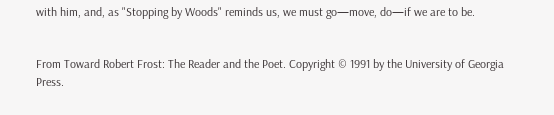with him, and, as "Stopping by Woods" reminds us, we must go—move, do—if we are to be.


From Toward Robert Frost: The Reader and the Poet. Copyright © 1991 by the University of Georgia Press.